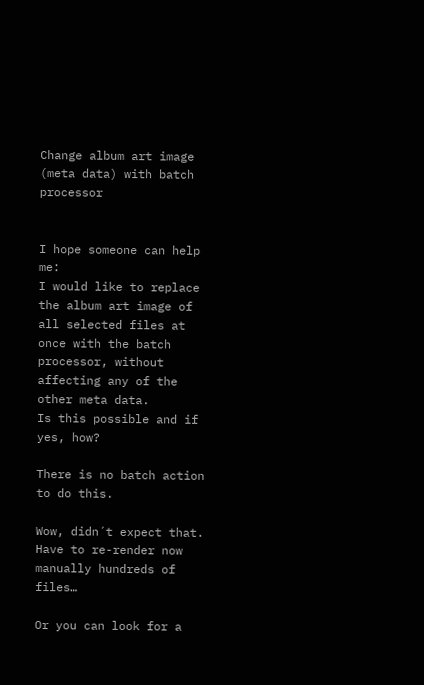Change album art image (meta data) with batch processor


I hope someone can help me:
I would like to replace the album art image of all selected files at once with the batch processor, without affecting any of the other meta data.
Is this possible and if yes, how?

There is no batch action to do this.

Wow, didn´t expect that. Have to re-render now manually hundreds of files…

Or you can look for a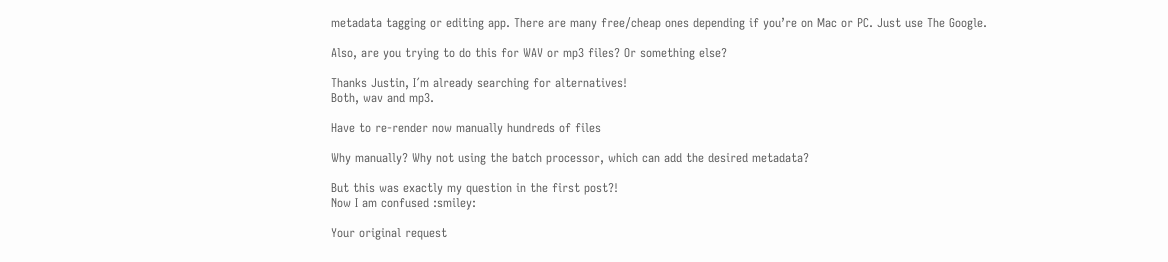metadata tagging or editing app. There are many free/cheap ones depending if you’re on Mac or PC. Just use The Google.

Also, are you trying to do this for WAV or mp3 files? Or something else?

Thanks Justin, I´m already searching for alternatives!
Both, wav and mp3.

Have to re-render now manually hundreds of files

Why manually? Why not using the batch processor, which can add the desired metadata?

But this was exactly my question in the first post?!
Now I am confused :smiley:

Your original request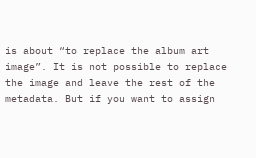is about “to replace the album art image”. It is not possible to replace the image and leave the rest of the metadata. But if you want to assign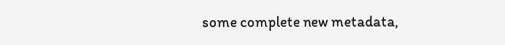some complete new metadata,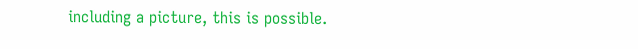including a picture, this is possible.